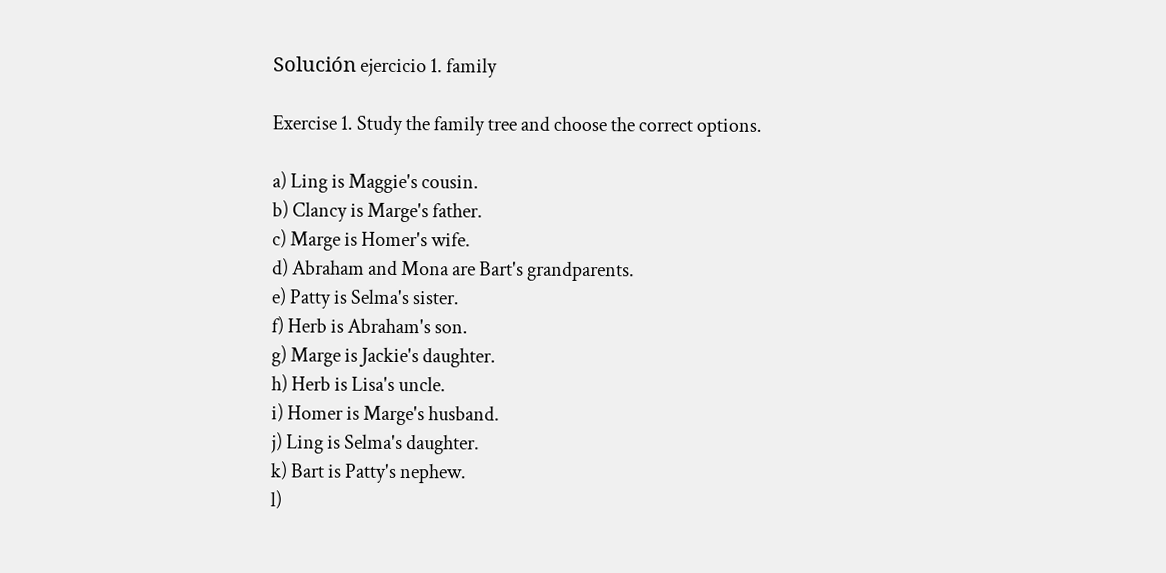Solución ejercicio 1. family

Exercise 1. Study the family tree and choose the correct options.

a) Ling is Maggie's cousin.
b) Clancy is Marge's father.
c) Marge is Homer's wife.
d) Abraham and Mona are Bart's grandparents.
e) Patty is Selma's sister.
f) Herb is Abraham's son.
g) Marge is Jackie's daughter.
h) Herb is Lisa's uncle.
i) Homer is Marge's husband.
j) Ling is Selma's daughter.
k) Bart is Patty's nephew.
l)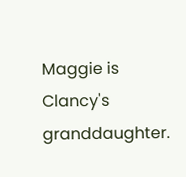Maggie is Clancy's granddaughter.